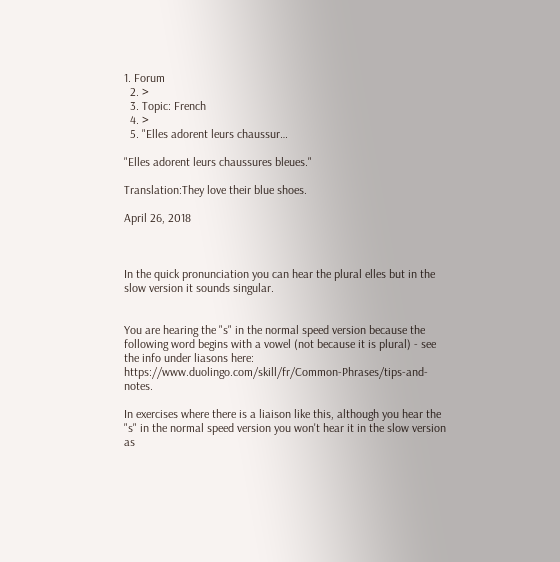1. Forum
  2. >
  3. Topic: French
  4. >
  5. "Elles adorent leurs chaussur…

"Elles adorent leurs chaussures bleues."

Translation:They love their blue shoes.

April 26, 2018



In the quick pronunciation you can hear the plural elles but in the slow version it sounds singular.


You are hearing the "s" in the normal speed version because the following word begins with a vowel (not because it is plural) - see the info under liasons here: https://www.duolingo.com/skill/fr/Common-Phrases/tips-and-notes.

In exercises where there is a liaison like this, although you hear the "s" in the normal speed version you won't hear it in the slow version as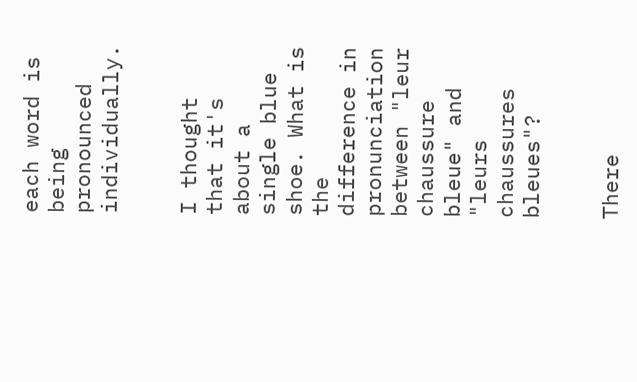each word is being pronounced individually.


I thought that it's about a single blue shoe. What is the difference in pronunciation between "leur chaussure bleue" and "leurs chaussures bleues"?


There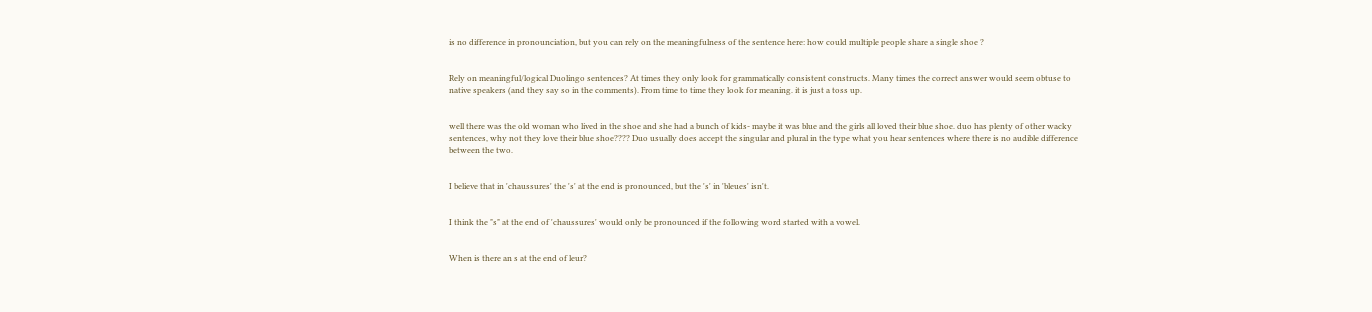is no difference in pronounciation, but you can rely on the meaningfulness of the sentence here: how could multiple people share a single shoe ?


Rely on meaningful/logical Duolingo sentences? At times they only look for grammatically consistent constructs. Many times the correct answer would seem obtuse to native speakers (and they say so in the comments). From time to time they look for meaning. it is just a toss up.


well there was the old woman who lived in the shoe and she had a bunch of kids- maybe it was blue and the girls all loved their blue shoe. duo has plenty of other wacky sentences, why not they love their blue shoe???? Duo usually does accept the singular and plural in the type what you hear sentences where there is no audible difference between the two.


I believe that in 'chaussures' the 's' at the end is pronounced, but the 's' in 'bleues' isn't.


I think the "s" at the end of 'chaussures' would only be pronounced if the following word started with a vowel.


When is there an s at the end of leur?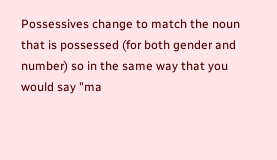Possessives change to match the noun that is possessed (for both gender and number) so in the same way that you would say "ma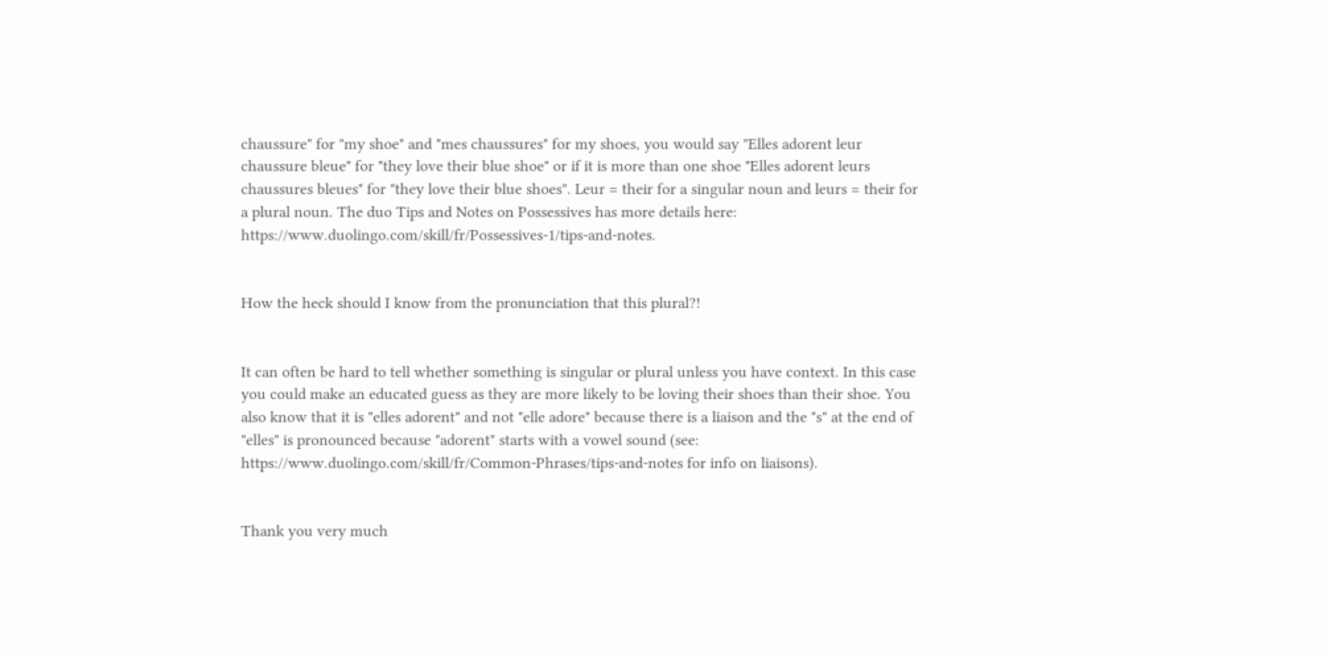chaussure" for "my shoe" and "mes chaussures" for my shoes, you would say "Elles adorent leur chaussure bleue" for "they love their blue shoe" or if it is more than one shoe "Elles adorent leurs chaussures bleues" for "they love their blue shoes". Leur = their for a singular noun and leurs = their for a plural noun. The duo Tips and Notes on Possessives has more details here: https://www.duolingo.com/skill/fr/Possessives-1/tips-and-notes.


How the heck should I know from the pronunciation that this plural?!


It can often be hard to tell whether something is singular or plural unless you have context. In this case you could make an educated guess as they are more likely to be loving their shoes than their shoe. You also know that it is "elles adorent" and not "elle adore" because there is a liaison and the "s" at the end of "elles" is pronounced because "adorent" starts with a vowel sound (see: https://www.duolingo.com/skill/fr/Common-Phrases/tips-and-notes for info on liaisons).


Thank you very much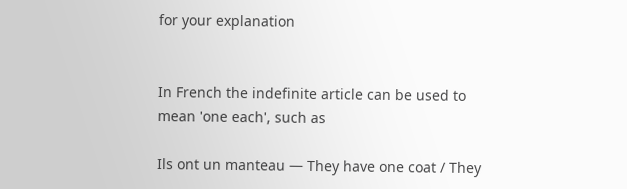for your explanation


In French the indefinite article can be used to mean 'one each', such as

Ils ont un manteau — They have one coat / They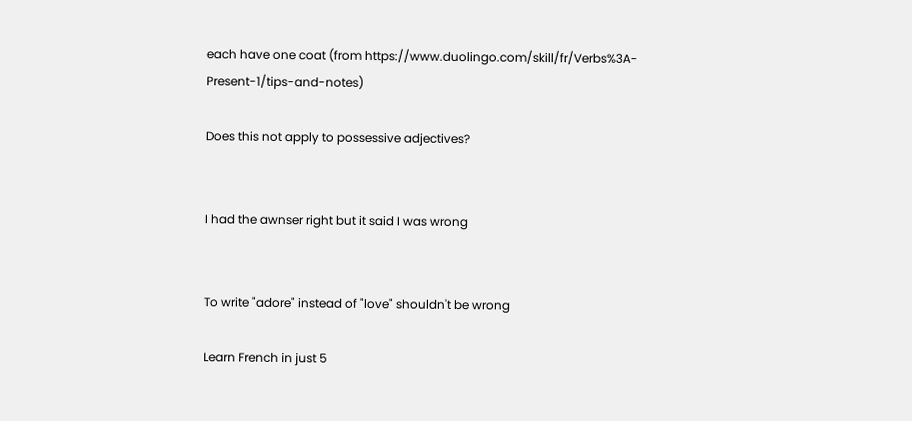each have one coat (from https://www.duolingo.com/skill/fr/Verbs%3A-Present-1/tips-and-notes)

Does this not apply to possessive adjectives?


I had the awnser right but it said I was wrong


To write "adore" instead of "love" shouldn't be wrong

Learn French in just 5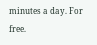minutes a day. For free.